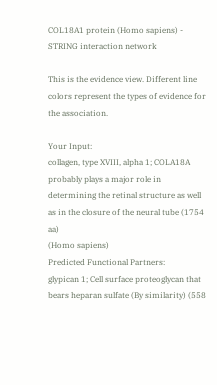COL18A1 protein (Homo sapiens) - STRING interaction network

This is the evidence view. Different line colors represent the types of evidence for the association.

Your Input:
collagen, type XVIII, alpha 1; COLA18A probably plays a major role in determining the retinal structure as well as in the closure of the neural tube (1754 aa)
(Homo sapiens)
Predicted Functional Partners:
glypican 1; Cell surface proteoglycan that bears heparan sulfate (By similarity) (558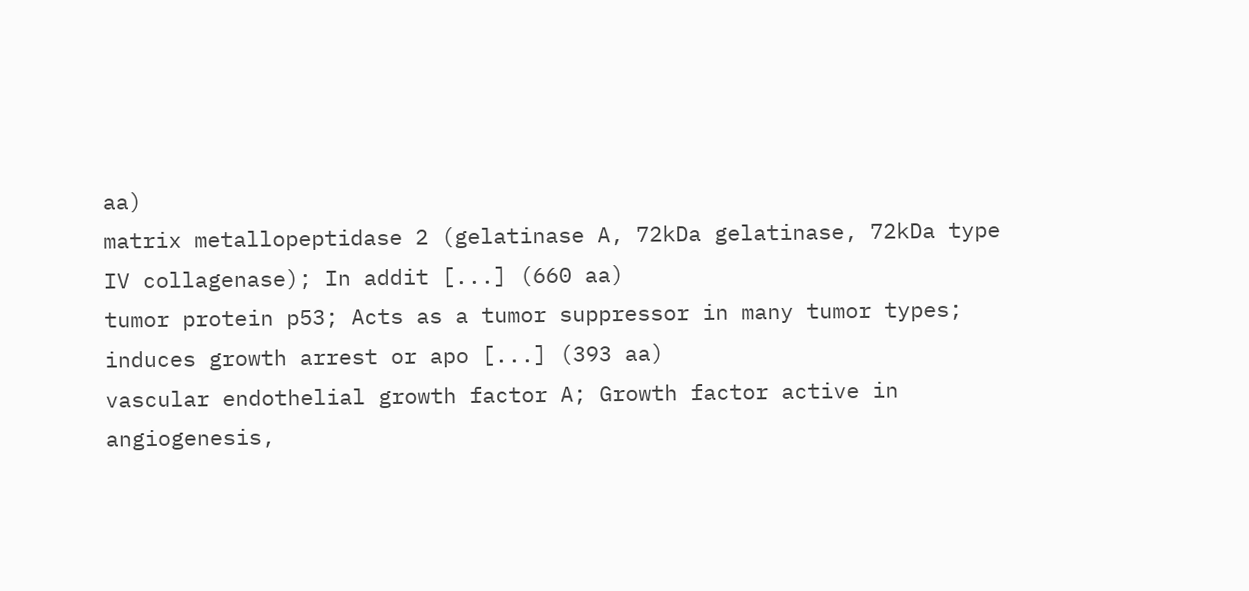aa)
matrix metallopeptidase 2 (gelatinase A, 72kDa gelatinase, 72kDa type IV collagenase); In addit [...] (660 aa)
tumor protein p53; Acts as a tumor suppressor in many tumor types; induces growth arrest or apo [...] (393 aa)
vascular endothelial growth factor A; Growth factor active in angiogenesis,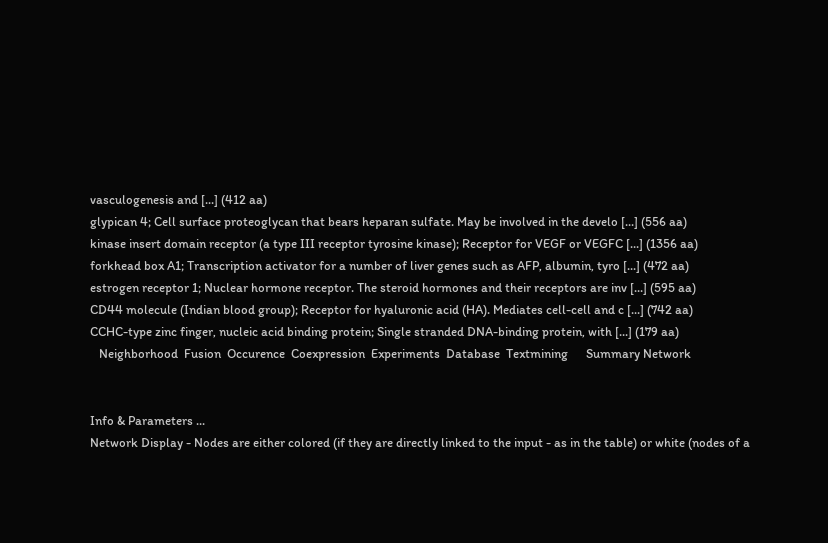vasculogenesis and [...] (412 aa)
glypican 4; Cell surface proteoglycan that bears heparan sulfate. May be involved in the develo [...] (556 aa)
kinase insert domain receptor (a type III receptor tyrosine kinase); Receptor for VEGF or VEGFC [...] (1356 aa)
forkhead box A1; Transcription activator for a number of liver genes such as AFP, albumin, tyro [...] (472 aa)
estrogen receptor 1; Nuclear hormone receptor. The steroid hormones and their receptors are inv [...] (595 aa)
CD44 molecule (Indian blood group); Receptor for hyaluronic acid (HA). Mediates cell-cell and c [...] (742 aa)
CCHC-type zinc finger, nucleic acid binding protein; Single stranded DNA-binding protein, with [...] (179 aa)
   Neighborhood  Fusion  Occurence  Coexpression  Experiments  Database  Textmining      Summary Network


Info & Parameters ...
Network Display - Nodes are either colored (if they are directly linked to the input - as in the table) or white (nodes of a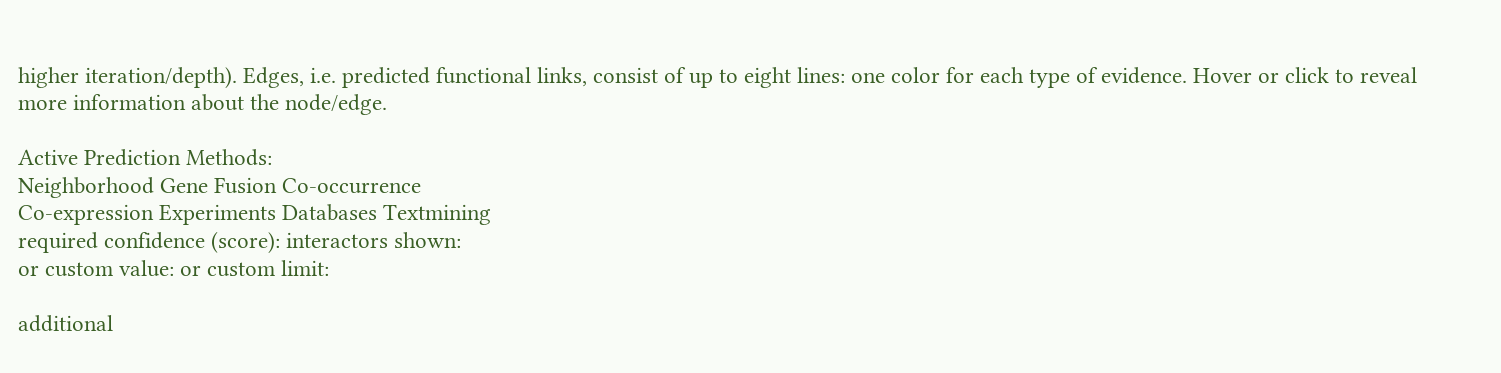higher iteration/depth). Edges, i.e. predicted functional links, consist of up to eight lines: one color for each type of evidence. Hover or click to reveal more information about the node/edge.

Active Prediction Methods:
Neighborhood Gene Fusion Co-occurrence
Co-expression Experiments Databases Textmining
required confidence (score): interactors shown:
or custom value: or custom limit:

additional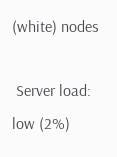(white) nodes

 Server load: low (2%)